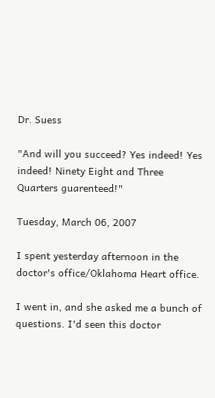Dr. Suess

"And will you succeed? Yes indeed! Yes indeed! Ninety Eight and Three Quarters guarenteed!"

Tuesday, March 06, 2007

I spent yesterday afternoon in the doctor's office/Oklahoma Heart office.

I went in, and she asked me a bunch of questions. I'd seen this doctor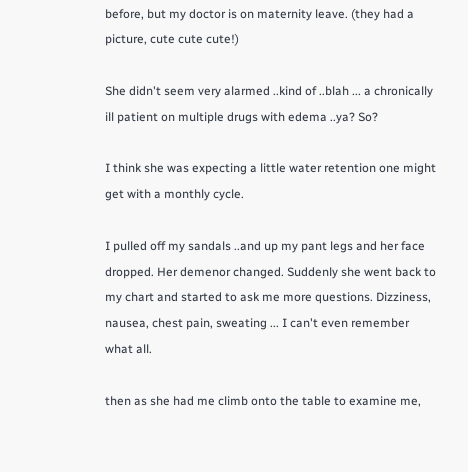before, but my doctor is on maternity leave. (they had a picture, cute cute cute!)

She didn't seem very alarmed ..kind of ..blah ... a chronically ill patient on multiple drugs with edema ..ya? So?

I think she was expecting a little water retention one might get with a monthly cycle.

I pulled off my sandals ..and up my pant legs and her face dropped. Her demenor changed. Suddenly she went back to my chart and started to ask me more questions. Dizziness, nausea, chest pain, sweating ... I can't even remember what all.

then as she had me climb onto the table to examine me,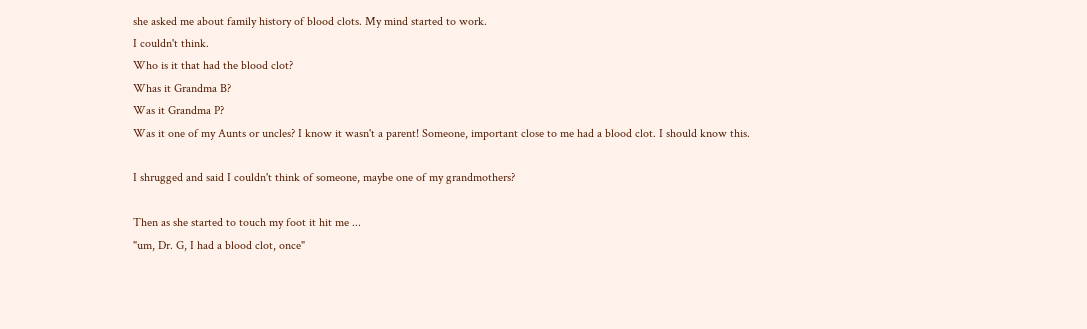she asked me about family history of blood clots. My mind started to work.
I couldn't think.
Who is it that had the blood clot?
Whas it Grandma B?
Was it Grandma P?
Was it one of my Aunts or uncles? I know it wasn't a parent! Someone, important close to me had a blood clot. I should know this.

I shrugged and said I couldn't think of someone, maybe one of my grandmothers?

Then as she started to touch my foot it hit me ...
"um, Dr. G, I had a blood clot, once"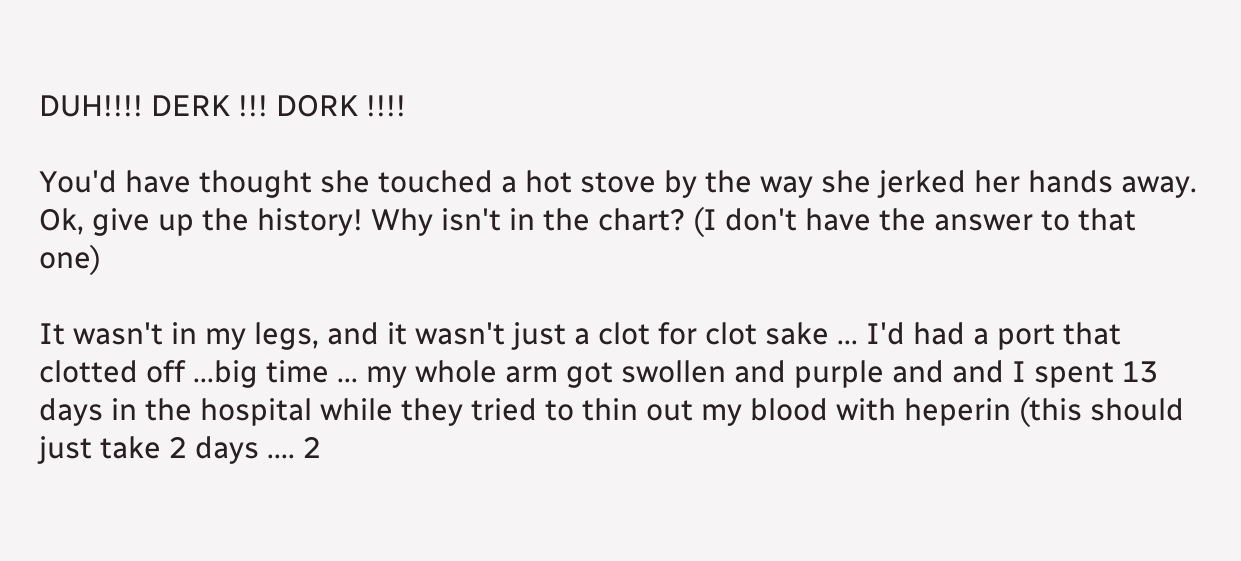DUH!!!! DERK !!! DORK !!!!

You'd have thought she touched a hot stove by the way she jerked her hands away. Ok, give up the history! Why isn't in the chart? (I don't have the answer to that one)

It wasn't in my legs, and it wasn't just a clot for clot sake ... I'd had a port that clotted off ...big time ... my whole arm got swollen and purple and and I spent 13 days in the hospital while they tried to thin out my blood with heperin (this should just take 2 days .... 2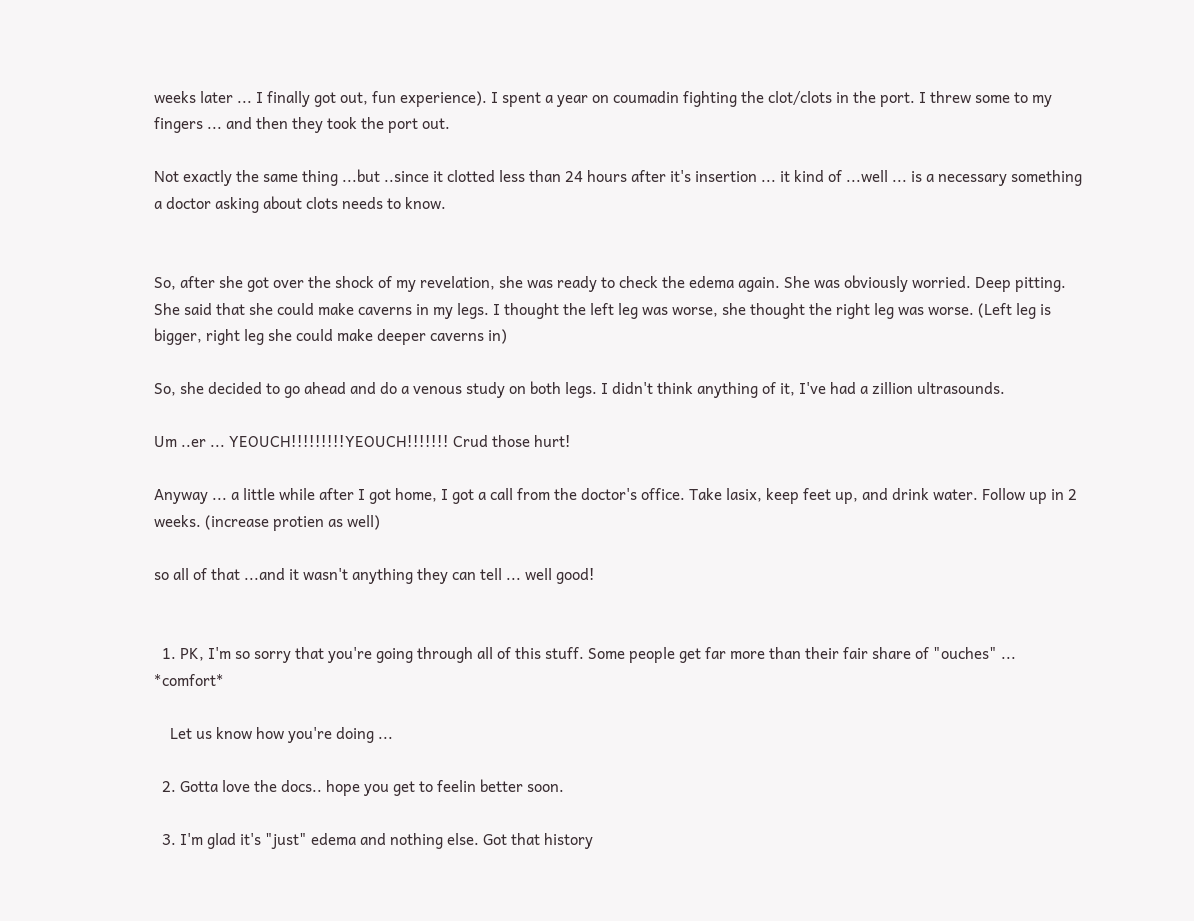weeks later ... I finally got out, fun experience). I spent a year on coumadin fighting the clot/clots in the port. I threw some to my fingers ... and then they took the port out.

Not exactly the same thing ...but ..since it clotted less than 24 hours after it's insertion ... it kind of ...well ... is a necessary something a doctor asking about clots needs to know.


So, after she got over the shock of my revelation, she was ready to check the edema again. She was obviously worried. Deep pitting. She said that she could make caverns in my legs. I thought the left leg was worse, she thought the right leg was worse. (Left leg is bigger, right leg she could make deeper caverns in)

So, she decided to go ahead and do a venous study on both legs. I didn't think anything of it, I've had a zillion ultrasounds.

Um ..er ... YEOUCH!!!!!!!!!YEOUCH!!!!!!! Crud those hurt!

Anyway ... a little while after I got home, I got a call from the doctor's office. Take lasix, keep feet up, and drink water. Follow up in 2 weeks. (increase protien as well)

so all of that ...and it wasn't anything they can tell ... well good!


  1. PK, I'm so sorry that you're going through all of this stuff. Some people get far more than their fair share of "ouches" ... *comfort*

    Let us know how you're doing ...

  2. Gotta love the docs.. hope you get to feelin better soon.

  3. I'm glad it's "just" edema and nothing else. Got that history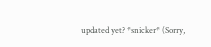updated yet? *snicker* (Sorry,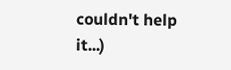couldn't help it...)